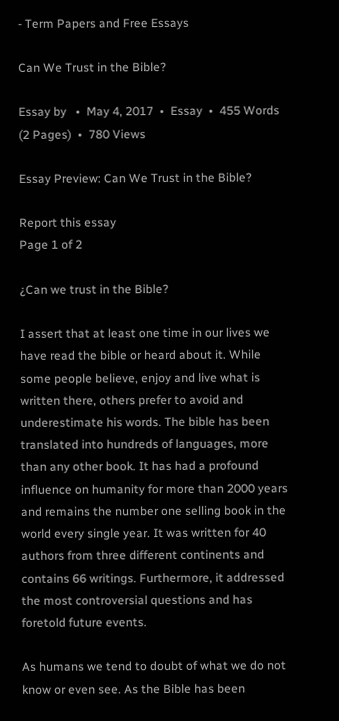- Term Papers and Free Essays

Can We Trust in the Bible?

Essay by   •  May 4, 2017  •  Essay  •  455 Words (2 Pages)  •  780 Views

Essay Preview: Can We Trust in the Bible?

Report this essay
Page 1 of 2

¿Can we trust in the Bible?

I assert that at least one time in our lives we have read the bible or heard about it. While some people believe, enjoy and live what is written there, others prefer to avoid and underestimate his words. The bible has been translated into hundreds of languages, more than any other book. It has had a profound influence on humanity for more than 2000 years and remains the number one selling book in the world every single year. It was written for 40 authors from three different continents and contains 66 writings. Furthermore, it addressed the most controversial questions and has foretold future events.

As humans we tend to doubt of what we do not know or even see. As the Bible has been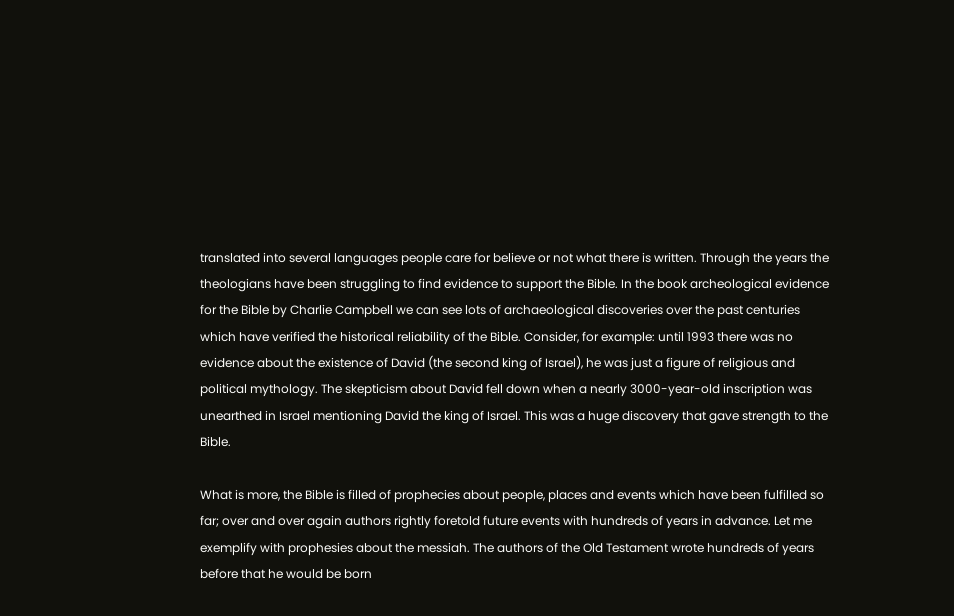translated into several languages people care for believe or not what there is written. Through the years the theologians have been struggling to find evidence to support the Bible. In the book archeological evidence for the Bible by Charlie Campbell we can see lots of archaeological discoveries over the past centuries which have verified the historical reliability of the Bible. Consider, for example: until 1993 there was no evidence about the existence of David (the second king of Israel), he was just a figure of religious and political mythology. The skepticism about David fell down when a nearly 3000-year-old inscription was unearthed in Israel mentioning David the king of Israel. This was a huge discovery that gave strength to the Bible.

What is more, the Bible is filled of prophecies about people, places and events which have been fulfilled so far; over and over again authors rightly foretold future events with hundreds of years in advance. Let me exemplify with prophesies about the messiah. The authors of the Old Testament wrote hundreds of years before that he would be born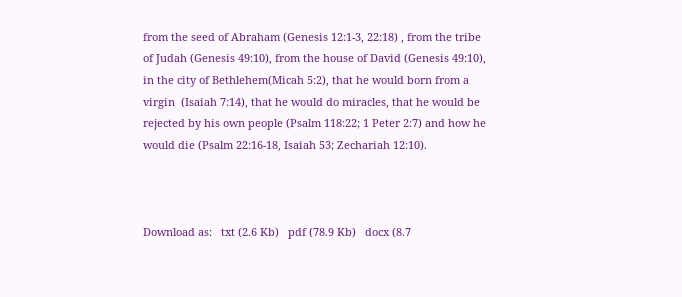from the seed of Abraham (Genesis 12:1-3, 22:18) , from the tribe of Judah (Genesis 49:10), from the house of David (Genesis 49:10), in the city of Bethlehem(Micah 5:2), that he would born from a virgin  (Isaiah 7:14), that he would do miracles, that he would be rejected by his own people (Psalm 118:22; 1 Peter 2:7) and how he would die (Psalm 22:16-18, Isaiah 53; Zechariah 12:10).



Download as:   txt (2.6 Kb)   pdf (78.9 Kb)   docx (8.7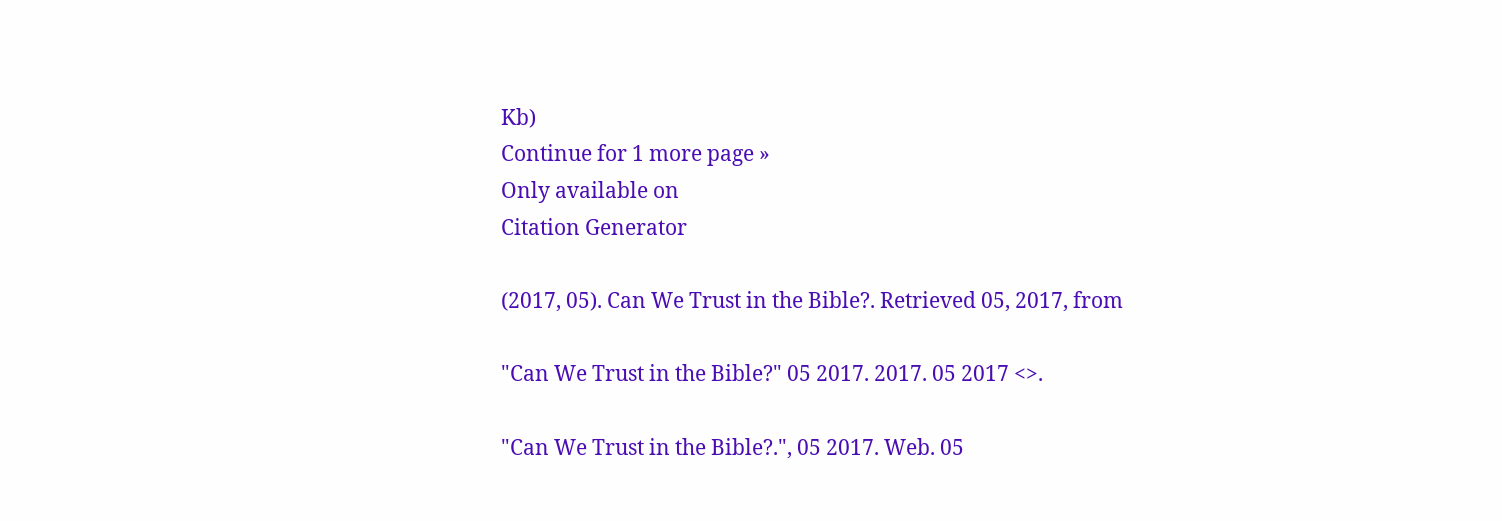Kb)
Continue for 1 more page »
Only available on
Citation Generator

(2017, 05). Can We Trust in the Bible?. Retrieved 05, 2017, from

"Can We Trust in the Bible?" 05 2017. 2017. 05 2017 <>.

"Can We Trust in the Bible?.", 05 2017. Web. 05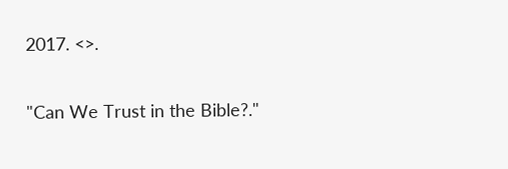2017. <>.

"Can We Trust in the Bible?."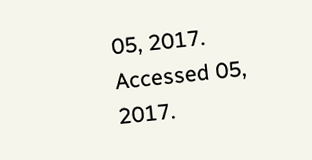05, 2017. Accessed 05, 2017.